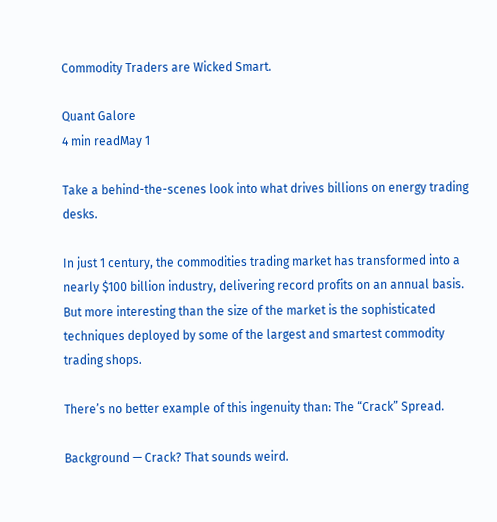Commodity Traders are Wicked Smart.

Quant Galore
4 min readMay 1

Take a behind-the-scenes look into what drives billions on energy trading desks.

In just 1 century, the commodities trading market has transformed into a nearly $100 billion industry, delivering record profits on an annual basis. But more interesting than the size of the market is the sophisticated techniques deployed by some of the largest and smartest commodity trading shops.

There’s no better example of this ingenuity than: The “Crack” Spread.

Background — Crack? That sounds weird.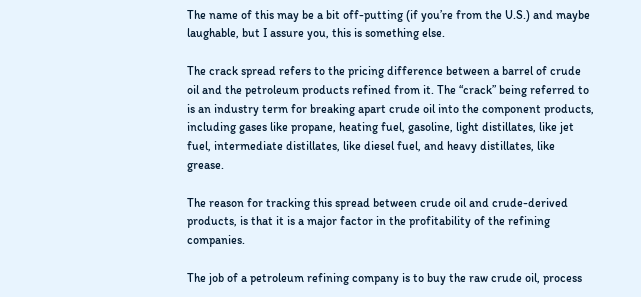The name of this may be a bit off-putting (if you’re from the U.S.) and maybe laughable, but I assure you, this is something else.

The crack spread refers to the pricing difference between a barrel of crude oil and the petroleum products refined from it. The “crack” being referred to is an industry term for breaking apart crude oil into the component products, including gases like propane, heating fuel, gasoline, light distillates, like jet fuel, intermediate distillates, like diesel fuel, and heavy distillates, like grease.

The reason for tracking this spread between crude oil and crude-derived products, is that it is a major factor in the profitability of the refining companies.

The job of a petroleum refining company is to buy the raw crude oil, process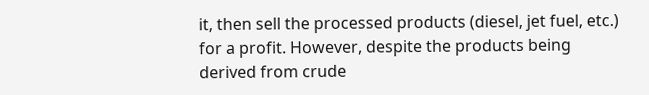it, then sell the processed products (diesel, jet fuel, etc.) for a profit. However, despite the products being derived from crude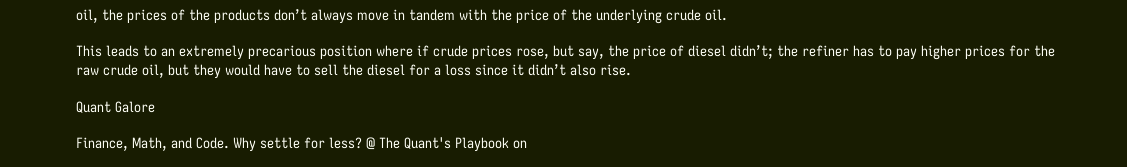oil, the prices of the products don’t always move in tandem with the price of the underlying crude oil.

This leads to an extremely precarious position where if crude prices rose, but say, the price of diesel didn’t; the refiner has to pay higher prices for the raw crude oil, but they would have to sell the diesel for a loss since it didn’t also rise.

Quant Galore

Finance, Math, and Code. Why settle for less? @ The Quant's Playbook on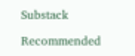Substack

Recommended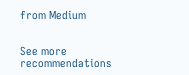from Medium


See more recommendations